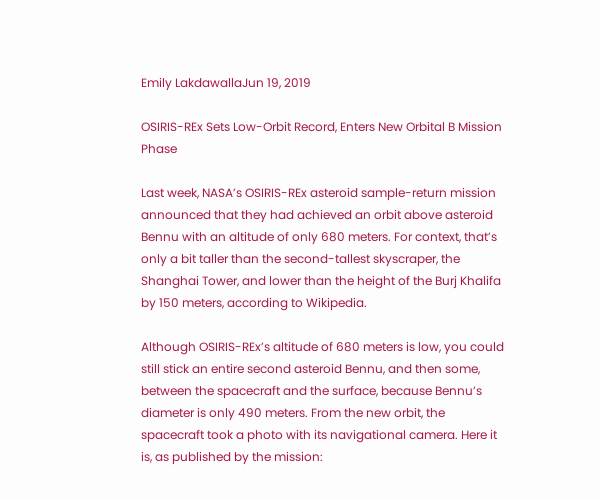Emily LakdawallaJun 19, 2019

OSIRIS-REx Sets Low-Orbit Record, Enters New Orbital B Mission Phase

Last week, NASA’s OSIRIS-REx asteroid sample-return mission announced that they had achieved an orbit above asteroid Bennu with an altitude of only 680 meters. For context, that’s only a bit taller than the second-tallest skyscraper, the Shanghai Tower, and lower than the height of the Burj Khalifa by 150 meters, according to Wikipedia.

Although OSIRIS-REx’s altitude of 680 meters is low, you could still stick an entire second asteroid Bennu, and then some, between the spacecraft and the surface, because Bennu’s diameter is only 490 meters. From the new orbit, the spacecraft took a photo with its navigational camera. Here it is, as published by the mission: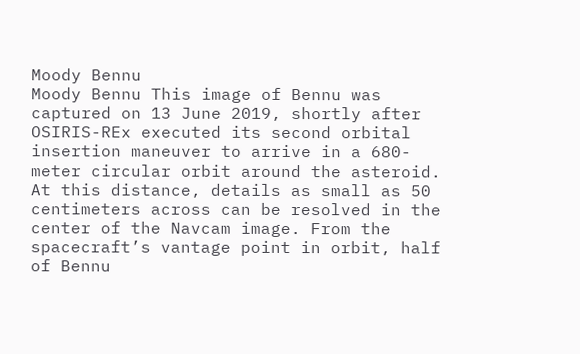Moody Bennu
Moody Bennu This image of Bennu was captured on 13 June 2019, shortly after OSIRIS-REx executed its second orbital insertion maneuver to arrive in a 680-meter circular orbit around the asteroid. At this distance, details as small as 50 centimeters across can be resolved in the center of the Navcam image. From the spacecraft’s vantage point in orbit, half of Bennu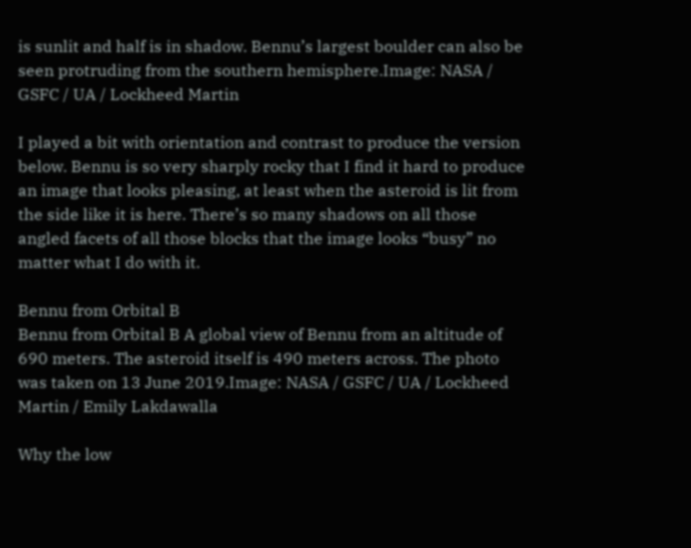is sunlit and half is in shadow. Bennu’s largest boulder can also be seen protruding from the southern hemisphere.Image: NASA / GSFC / UA / Lockheed Martin

I played a bit with orientation and contrast to produce the version below. Bennu is so very sharply rocky that I find it hard to produce an image that looks pleasing, at least when the asteroid is lit from the side like it is here. There’s so many shadows on all those angled facets of all those blocks that the image looks “busy” no matter what I do with it.

Bennu from Orbital B
Bennu from Orbital B A global view of Bennu from an altitude of 690 meters. The asteroid itself is 490 meters across. The photo was taken on 13 June 2019.Image: NASA / GSFC / UA / Lockheed Martin / Emily Lakdawalla

Why the low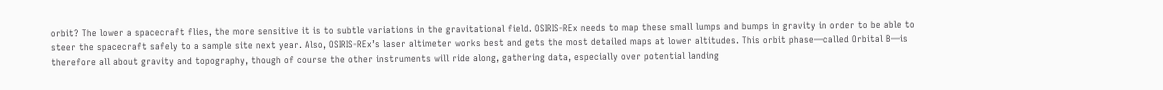orbit? The lower a spacecraft flies, the more sensitive it is to subtle variations in the gravitational field. OSIRIS-REx needs to map these small lumps and bumps in gravity in order to be able to steer the spacecraft safely to a sample site next year. Also, OSIRIS-REx’s laser altimeter works best and gets the most detailed maps at lower altitudes. This orbit phase—called Orbital B—is therefore all about gravity and topography, though of course the other instruments will ride along, gathering data, especially over potential landing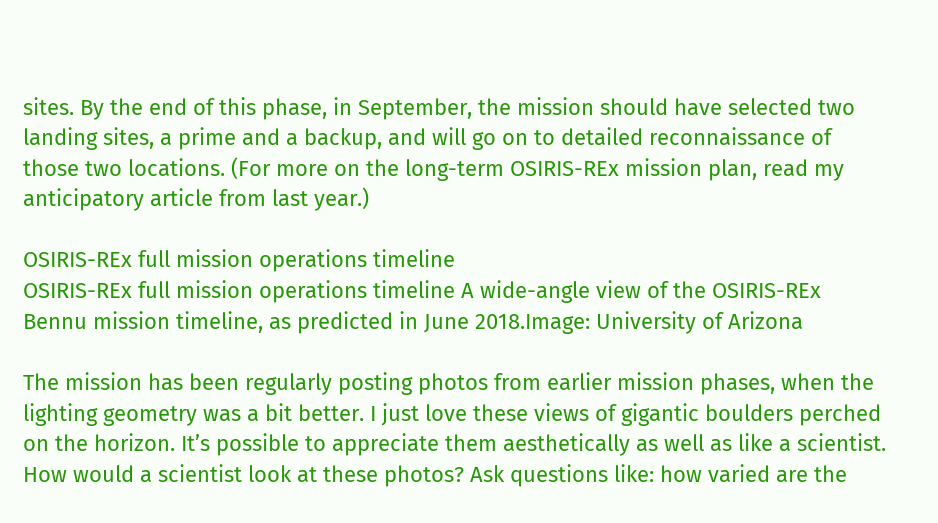sites. By the end of this phase, in September, the mission should have selected two landing sites, a prime and a backup, and will go on to detailed reconnaissance of those two locations. (For more on the long-term OSIRIS-REx mission plan, read my anticipatory article from last year.)

OSIRIS-REx full mission operations timeline
OSIRIS-REx full mission operations timeline A wide-angle view of the OSIRIS-REx Bennu mission timeline, as predicted in June 2018.Image: University of Arizona

The mission has been regularly posting photos from earlier mission phases, when the lighting geometry was a bit better. I just love these views of gigantic boulders perched on the horizon. It’s possible to appreciate them aesthetically as well as like a scientist. How would a scientist look at these photos? Ask questions like: how varied are the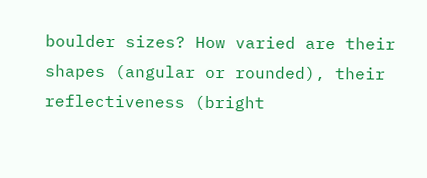boulder sizes? How varied are their shapes (angular or rounded), their reflectiveness (bright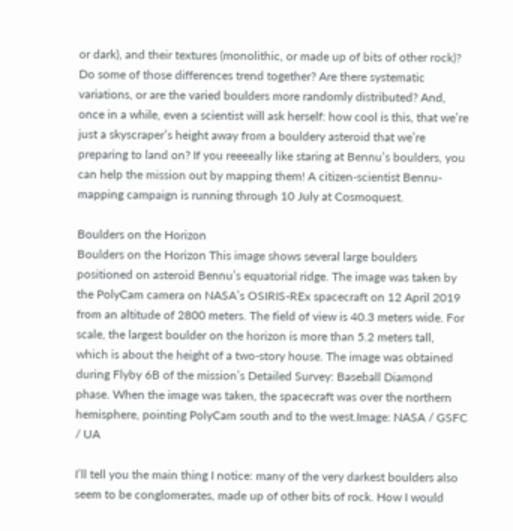or dark), and their textures (monolithic, or made up of bits of other rock)? Do some of those differences trend together? Are there systematic variations, or are the varied boulders more randomly distributed? And, once in a while, even a scientist will ask herself: how cool is this, that we’re just a skyscraper’s height away from a bouldery asteroid that we’re preparing to land on? If you reeeeally like staring at Bennu’s boulders, you can help the mission out by mapping them! A citizen-scientist Bennu-mapping campaign is running through 10 July at Cosmoquest.

Boulders on the Horizon
Boulders on the Horizon This image shows several large boulders positioned on asteroid Bennu’s equatorial ridge. The image was taken by the PolyCam camera on NASA’s OSIRIS-REx spacecraft on 12 April 2019 from an altitude of 2800 meters. The field of view is 40.3 meters wide. For scale, the largest boulder on the horizon is more than 5.2 meters tall, which is about the height of a two-story house. The image was obtained during Flyby 6B of the mission’s Detailed Survey: Baseball Diamond phase. When the image was taken, the spacecraft was over the northern hemisphere, pointing PolyCam south and to the west.Image: NASA / GSFC / UA

I’ll tell you the main thing I notice: many of the very darkest boulders also seem to be conglomerates, made up of other bits of rock. How I would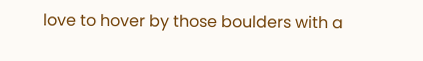love to hover by those boulders with a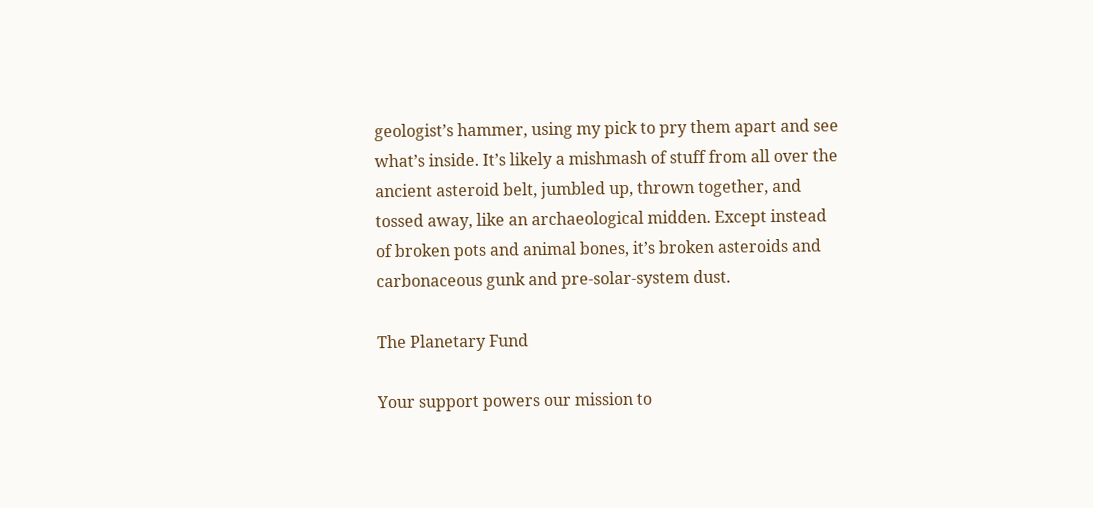geologist’s hammer, using my pick to pry them apart and see what’s inside. It’s likely a mishmash of stuff from all over the ancient asteroid belt, jumbled up, thrown together, and tossed away, like an archaeological midden. Except instead of broken pots and animal bones, it’s broken asteroids and carbonaceous gunk and pre-solar-system dust.

The Planetary Fund

Your support powers our mission to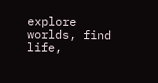explore worlds, find life,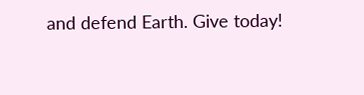and defend Earth. Give today!